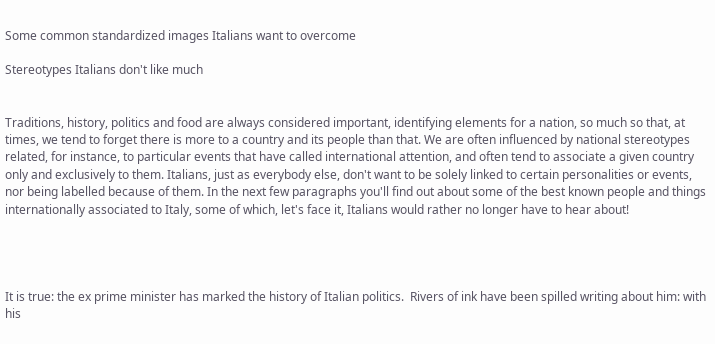Some common standardized images Italians want to overcome

Stereotypes Italians don't like much


Traditions, history, politics and food are always considered important, identifying elements for a nation, so much so that, at times, we tend to forget there is more to a country and its people than that. We are often influenced by national stereotypes related, for instance, to particular events that have called international attention, and often tend to associate a given country only and exclusively to them. Italians, just as everybody else, don't want to be solely linked to certain personalities or events, nor being labelled because of them. In the next few paragraphs you'll find out about some of the best known people and things internationally associated to Italy, some of which, let's face it, Italians would rather no longer have to hear about!




It is true: the ex prime minister has marked the history of Italian politics.  Rivers of ink have been spilled writing about him: with his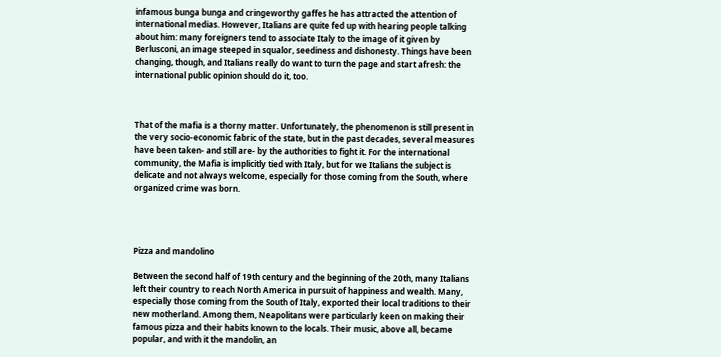infamous bunga bunga and cringeworthy gaffes he has attracted the attention of international medias. However, Italians are quite fed up with hearing people talking about him: many foreigners tend to associate Italy to the image of it given by Berlusconi, an image steeped in squalor, seediness and dishonesty. Things have been changing, though, and Italians really do want to turn the page and start afresh: the international public opinion should do it, too.



That of the mafia is a thorny matter. Unfortunately, the phenomenon is still present in the very socio-economic fabric of the state, but in the past decades, several measures have been taken- and still are- by the authorities to fight it. For the international community, the Mafia is implicitly tied with Italy, but for we Italians the subject is delicate and not always welcome, especially for those coming from the South, where organized crime was born.




Pizza and mandolino

Between the second half of 19th century and the beginning of the 20th, many Italians left their country to reach North America in pursuit of happiness and wealth. Many, especially those coming from the South of Italy, exported their local traditions to their new motherland. Among them, Neapolitans were particularly keen on making their famous pizza and their habits known to the locals. Their music, above all, became popular, and with it the mandolin, an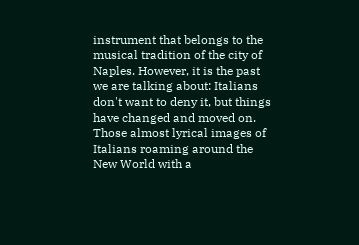instrument that belongs to the musical tradition of the city of Naples. However, it is the past we are talking about: Italians don't want to deny it, but things have changed and moved on. Those almost lyrical images of Italians roaming around the New World with a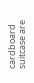cardboard suitcase are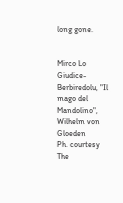long gone.


Mirco Lo Giudice-Berbiredolu, "Il mago del Mandolino", Wilhelm von Gloeden
Ph. courtesy The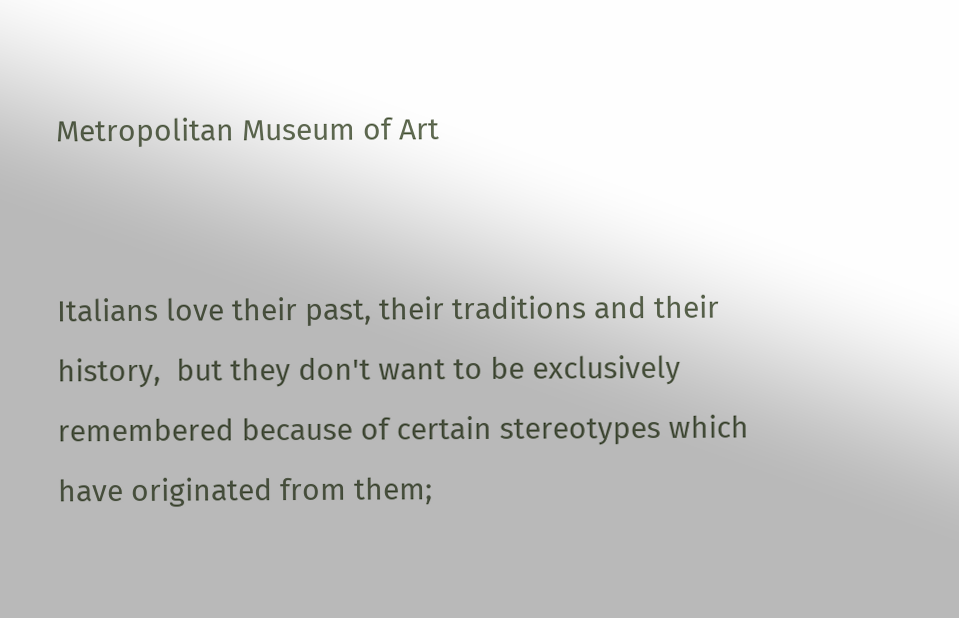Metropolitan Museum of Art


Italians love their past, their traditions and their history,  but they don't want to be exclusively remembered because of certain stereotypes which have originated from them;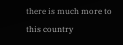there is much more to this country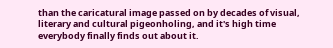than the caricatural image passed on by decades of visual, literary and cultural pigeonholing, and it's high time everybody finally finds out about it.